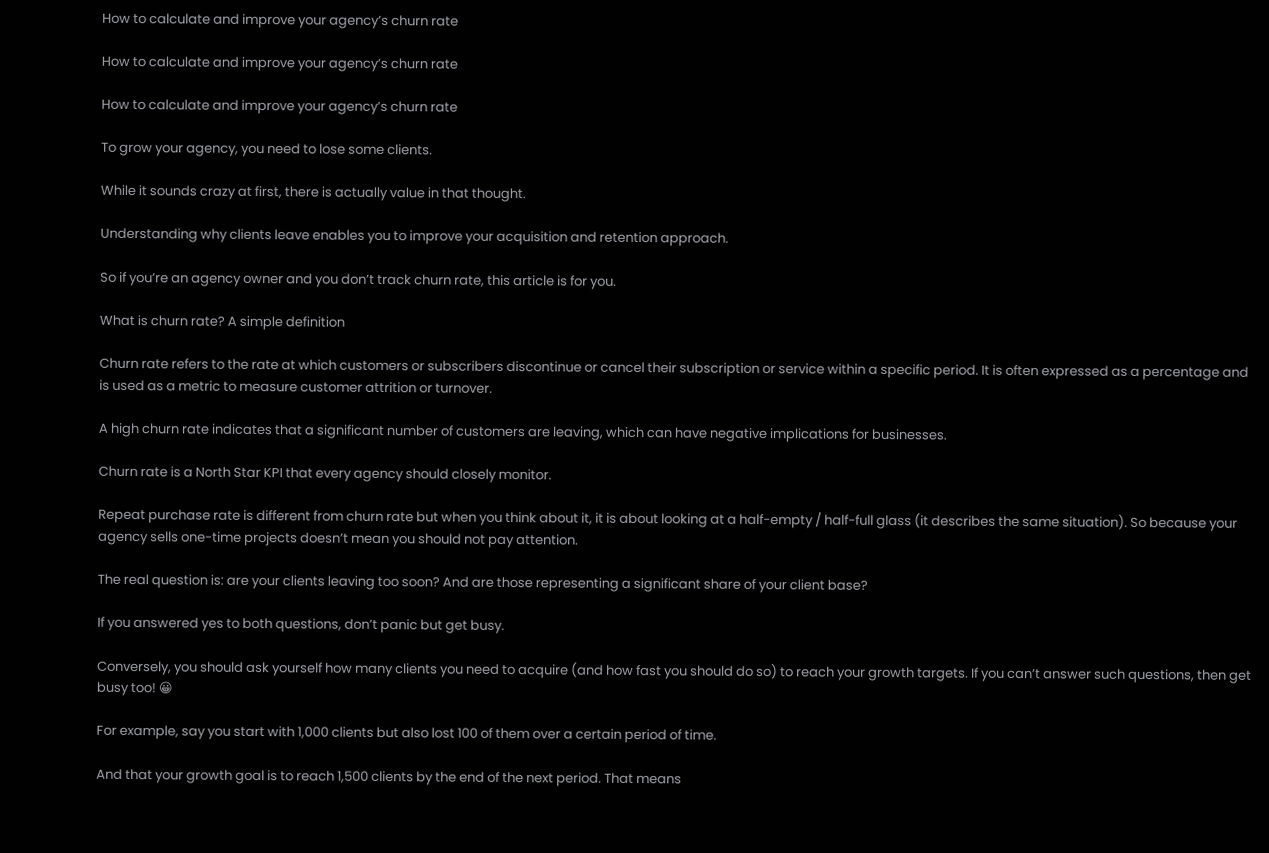How to calculate and improve your agency’s churn rate

How to calculate and improve your agency’s churn rate

How to calculate and improve your agency’s churn rate

To grow your agency, you need to lose some clients.

While it sounds crazy at first, there is actually value in that thought.

Understanding why clients leave enables you to improve your acquisition and retention approach.

So if you’re an agency owner and you don’t track churn rate, this article is for you.

What is churn rate? A simple definition

Churn rate refers to the rate at which customers or subscribers discontinue or cancel their subscription or service within a specific period. It is often expressed as a percentage and is used as a metric to measure customer attrition or turnover.

A high churn rate indicates that a significant number of customers are leaving, which can have negative implications for businesses.

Churn rate is a North Star KPI that every agency should closely monitor.

Repeat purchase rate is different from churn rate but when you think about it, it is about looking at a half-empty / half-full glass (it describes the same situation). So because your agency sells one-time projects doesn’t mean you should not pay attention.

The real question is: are your clients leaving too soon? And are those representing a significant share of your client base?

If you answered yes to both questions, don’t panic but get busy.

Conversely, you should ask yourself how many clients you need to acquire (and how fast you should do so) to reach your growth targets. If you can’t answer such questions, then get busy too! 😀

For example, say you start with 1,000 clients but also lost 100 of them over a certain period of time.

And that your growth goal is to reach 1,500 clients by the end of the next period. That means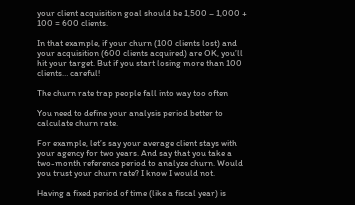your client acquisition goal should be 1,500 – 1,000 + 100 = 600 clients.

In that example, if your churn (100 clients lost) and your acquisition (600 clients acquired) are OK, you’ll hit your target. But if you start losing more than 100 clients… careful!

The churn rate trap people fall into way too often

You need to define your analysis period better to calculate churn rate.

For example, let’s say your average client stays with your agency for two years. And say that you take a two-month reference period to analyze churn. Would you trust your churn rate? I know I would not.

Having a fixed period of time (like a fiscal year) is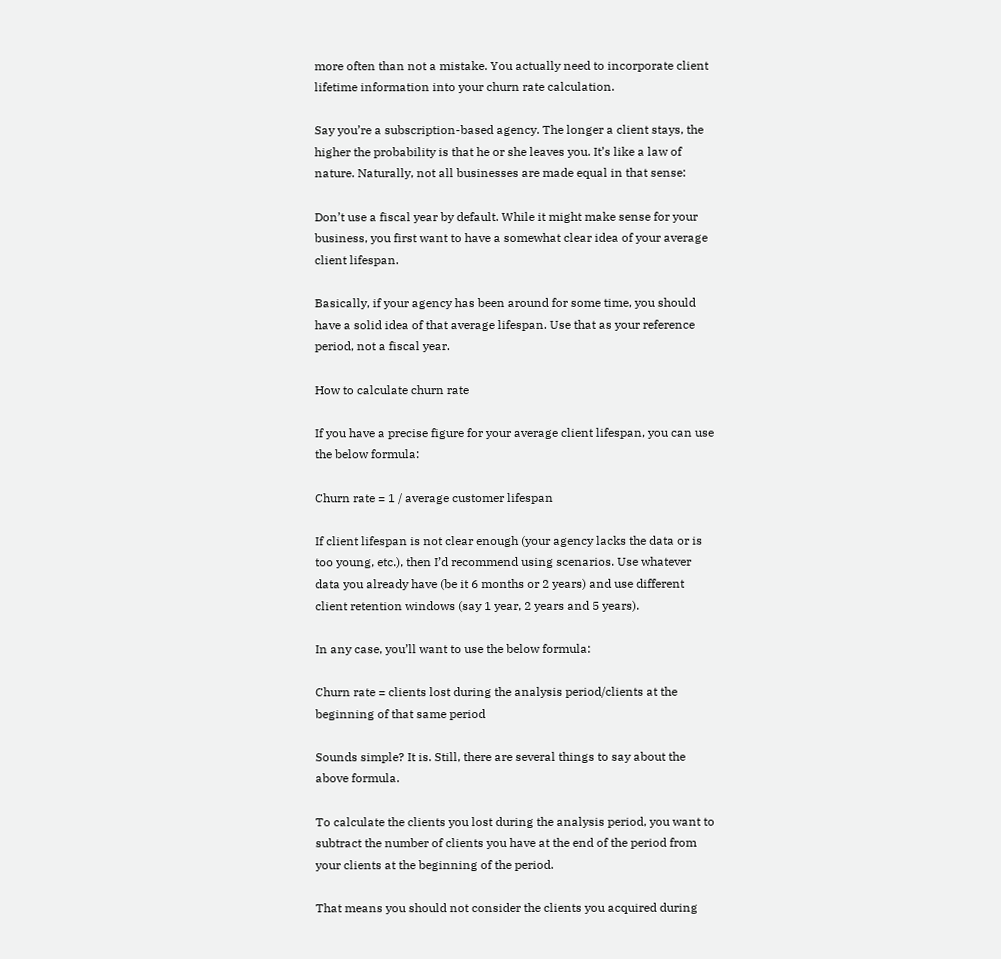more often than not a mistake. You actually need to incorporate client lifetime information into your churn rate calculation.

Say you’re a subscription-based agency. The longer a client stays, the higher the probability is that he or she leaves you. It’s like a law of nature. Naturally, not all businesses are made equal in that sense:

Don’t use a fiscal year by default. While it might make sense for your business, you first want to have a somewhat clear idea of your average client lifespan.

Basically, if your agency has been around for some time, you should have a solid idea of that average lifespan. Use that as your reference period, not a fiscal year.

How to calculate churn rate

If you have a precise figure for your average client lifespan, you can use the below formula:

Churn rate = 1 / average customer lifespan

If client lifespan is not clear enough (your agency lacks the data or is too young, etc.), then I’d recommend using scenarios. Use whatever data you already have (be it 6 months or 2 years) and use different client retention windows (say 1 year, 2 years and 5 years).

In any case, you’ll want to use the below formula:

Churn rate = clients lost during the analysis period/clients at the beginning of that same period

Sounds simple? It is. Still, there are several things to say about the above formula.

To calculate the clients you lost during the analysis period, you want to subtract the number of clients you have at the end of the period from your clients at the beginning of the period.

That means you should not consider the clients you acquired during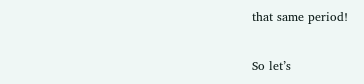that same period!

So let’s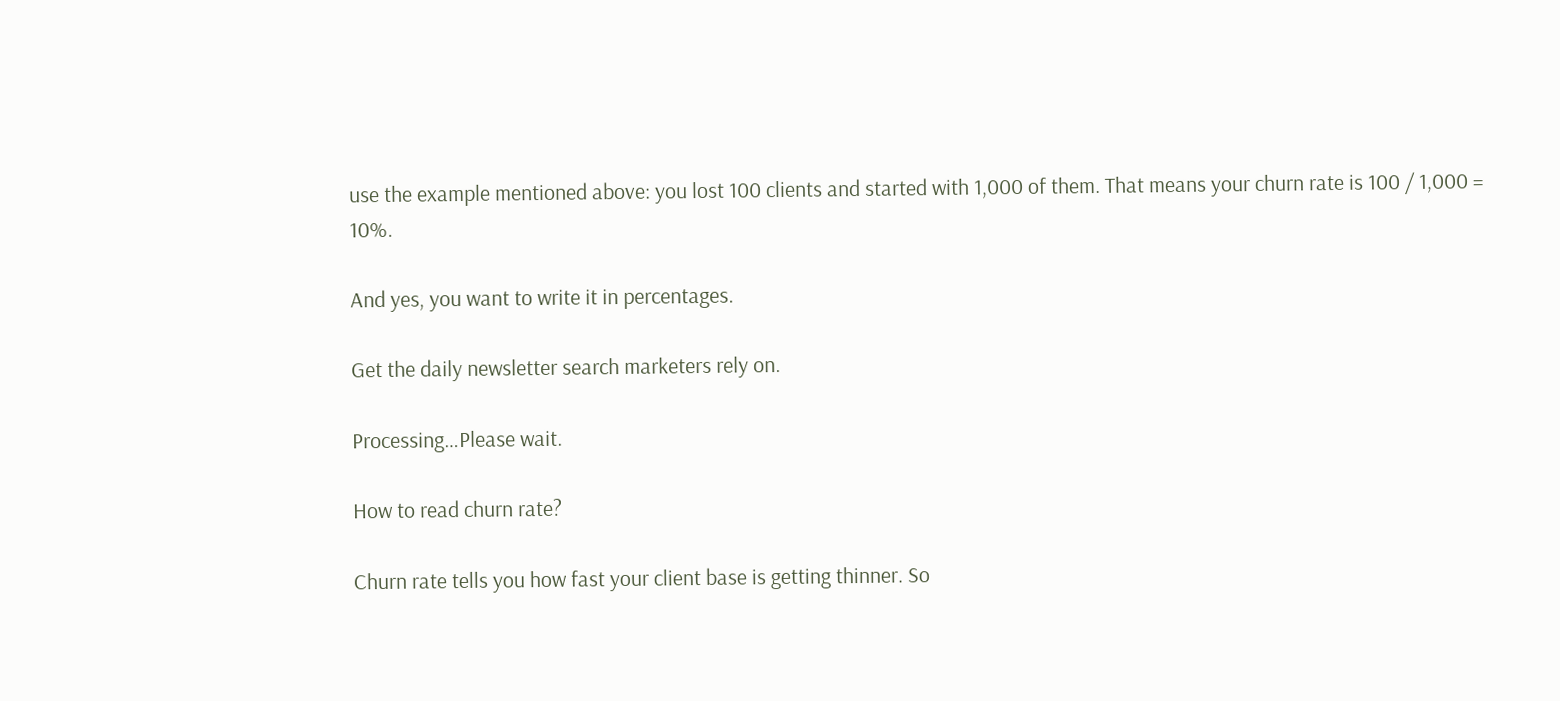use the example mentioned above: you lost 100 clients and started with 1,000 of them. That means your churn rate is 100 / 1,000 = 10%.

And yes, you want to write it in percentages.

Get the daily newsletter search marketers rely on.

Processing…Please wait.

How to read churn rate?

Churn rate tells you how fast your client base is getting thinner. So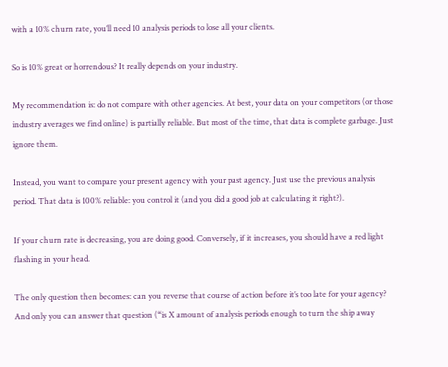with a 10% churn rate, you’ll need 10 analysis periods to lose all your clients.

So is 10% great or horrendous? It really depends on your industry.

My recommendation is: do not compare with other agencies. At best, your data on your competitors (or those industry averages we find online) is partially reliable. But most of the time, that data is complete garbage. Just ignore them.

Instead, you want to compare your present agency with your past agency. Just use the previous analysis period. That data is 100% reliable: you control it (and you did a good job at calculating it right?).

If your churn rate is decreasing, you are doing good. Conversely, if it increases, you should have a red light flashing in your head.

The only question then becomes: can you reverse that course of action before it’s too late for your agency? And only you can answer that question (“is X amount of analysis periods enough to turn the ship away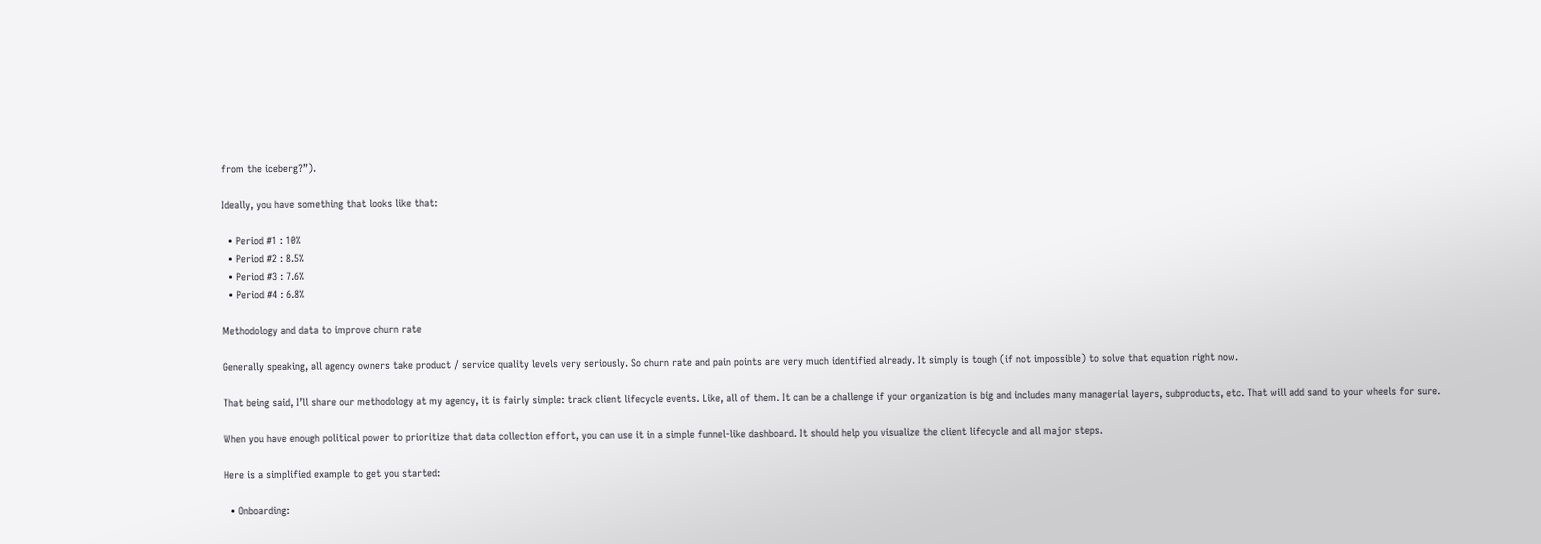from the iceberg?”).

Ideally, you have something that looks like that:

  • Period #1 : 10%
  • Period #2 : 8.5%
  • Period #3 : 7.6%
  • Period #4 : 6.8%

Methodology and data to improve churn rate

Generally speaking, all agency owners take product / service quality levels very seriously. So churn rate and pain points are very much identified already. It simply is tough (if not impossible) to solve that equation right now.

That being said, I’ll share our methodology at my agency, it is fairly simple: track client lifecycle events. Like, all of them. It can be a challenge if your organization is big and includes many managerial layers, subproducts, etc. That will add sand to your wheels for sure.

When you have enough political power to prioritize that data collection effort, you can use it in a simple funnel-like dashboard. It should help you visualize the client lifecycle and all major steps.

Here is a simplified example to get you started:

  • Onboarding: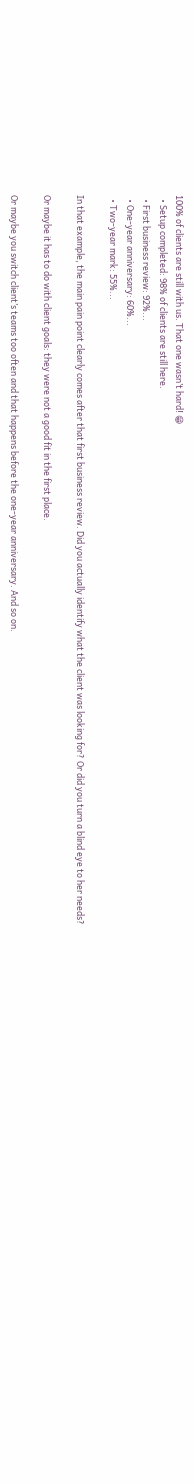100% of clients are still with us. That one wasn’t hard! 😁
  • Setup completed: 98% of clients are still here.
  • First business review: 92%...
  • One-year anniversary: 60%...
  • Two-year mark: 55%...

In that example, the main pain point clearly comes after that first business review. Did you actually identify what the client was looking for? Or did you turn a blind eye to her needs?

Or maybe it has to do with client goals: they were not a good fit in the first place.

Or maybe you switch client’s teams too often and that happens before the one-year anniversary. And so on.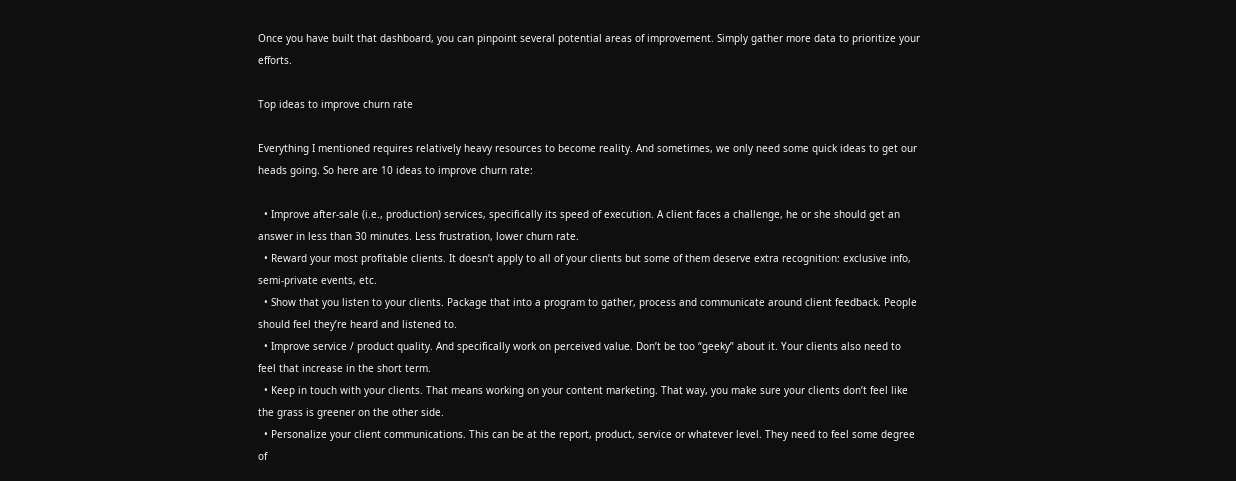Once you have built that dashboard, you can pinpoint several potential areas of improvement. Simply gather more data to prioritize your efforts.

Top ideas to improve churn rate

Everything I mentioned requires relatively heavy resources to become reality. And sometimes, we only need some quick ideas to get our heads going. So here are 10 ideas to improve churn rate:

  • Improve after-sale (i.e., production) services, specifically its speed of execution. A client faces a challenge, he or she should get an answer in less than 30 minutes. Less frustration, lower churn rate.
  • Reward your most profitable clients. It doesn’t apply to all of your clients but some of them deserve extra recognition: exclusive info, semi-private events, etc.
  • Show that you listen to your clients. Package that into a program to gather, process and communicate around client feedback. People should feel they’re heard and listened to.
  • Improve service / product quality. And specifically work on perceived value. Don’t be too “geeky” about it. Your clients also need to feel that increase in the short term.
  • Keep in touch with your clients. That means working on your content marketing. That way, you make sure your clients don’t feel like the grass is greener on the other side.
  • Personalize your client communications. This can be at the report, product, service or whatever level. They need to feel some degree of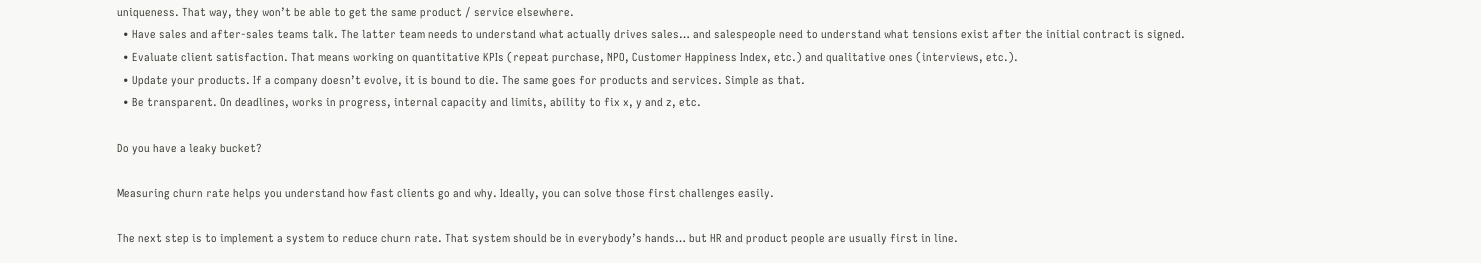uniqueness. That way, they won’t be able to get the same product / service elsewhere.
  • Have sales and after-sales teams talk. The latter team needs to understand what actually drives sales… and salespeople need to understand what tensions exist after the initial contract is signed.
  • Evaluate client satisfaction. That means working on quantitative KPIs (repeat purchase, NPO, Customer Happiness Index, etc.) and qualitative ones (interviews, etc.).
  • Update your products. If a company doesn’t evolve, it is bound to die. The same goes for products and services. Simple as that.
  • Be transparent. On deadlines, works in progress, internal capacity and limits, ability to fix x, y and z, etc.

Do you have a leaky bucket?

Measuring churn rate helps you understand how fast clients go and why. Ideally, you can solve those first challenges easily.

The next step is to implement a system to reduce churn rate. That system should be in everybody’s hands… but HR and product people are usually first in line.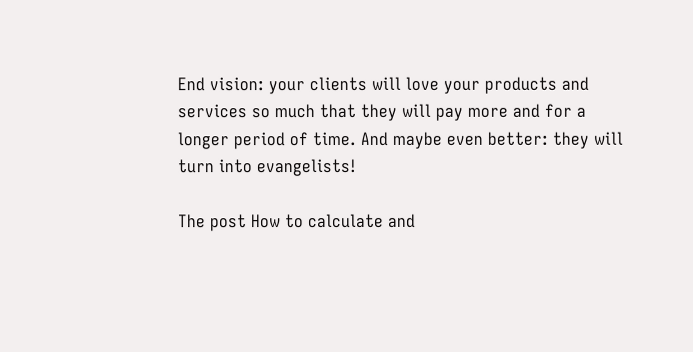End vision: your clients will love your products and services so much that they will pay more and for a longer period of time. And maybe even better: they will turn into evangelists!

The post How to calculate and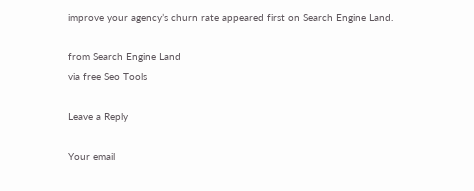improve your agency’s churn rate appeared first on Search Engine Land.

from Search Engine Land
via free Seo Tools

Leave a Reply

Your email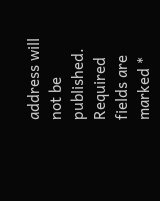address will not be published. Required fields are marked *